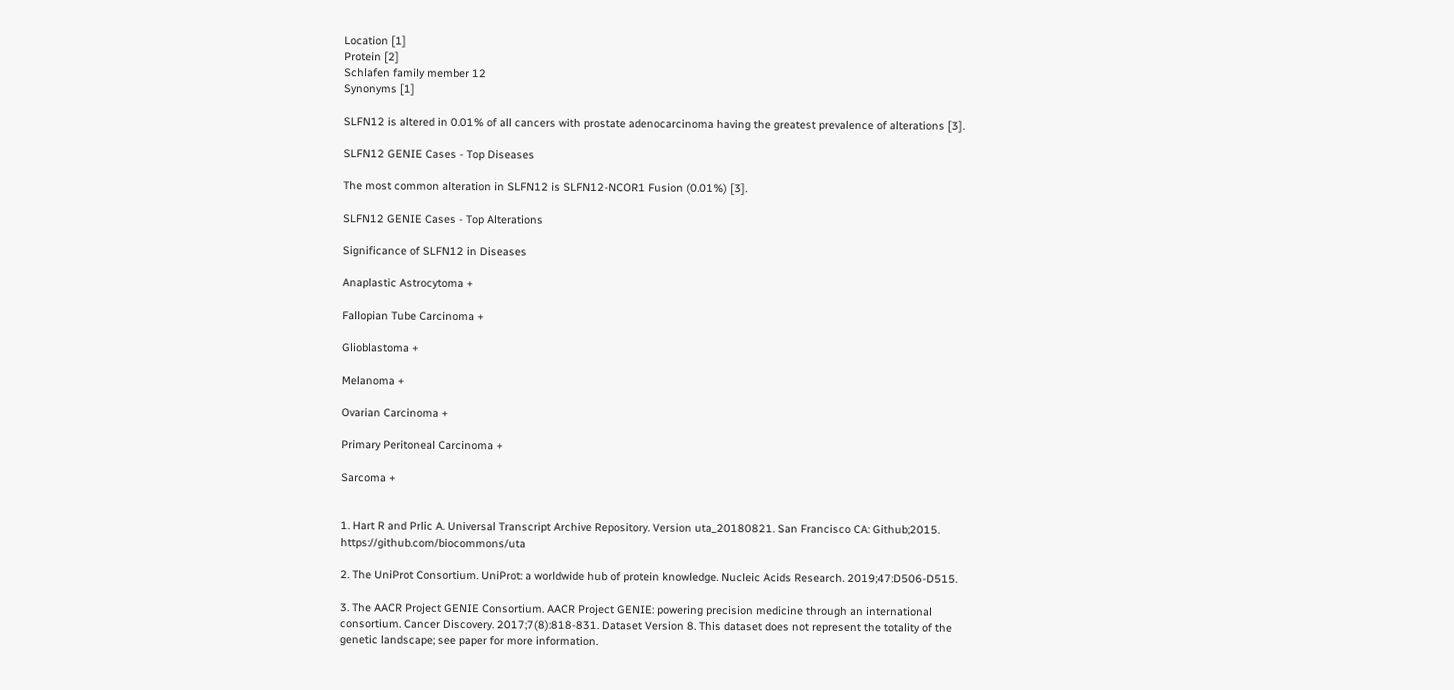Location [1]
Protein [2]
Schlafen family member 12
Synonyms [1]

SLFN12 is altered in 0.01% of all cancers with prostate adenocarcinoma having the greatest prevalence of alterations [3].

SLFN12 GENIE Cases - Top Diseases

The most common alteration in SLFN12 is SLFN12-NCOR1 Fusion (0.01%) [3].

SLFN12 GENIE Cases - Top Alterations

Significance of SLFN12 in Diseases

Anaplastic Astrocytoma +

Fallopian Tube Carcinoma +

Glioblastoma +

Melanoma +

Ovarian Carcinoma +

Primary Peritoneal Carcinoma +

Sarcoma +


1. Hart R and Prlic A. Universal Transcript Archive Repository. Version uta_20180821. San Francisco CA: Github;2015. https://github.com/biocommons/uta

2. The UniProt Consortium. UniProt: a worldwide hub of protein knowledge. Nucleic Acids Research. 2019;47:D506-D515.

3. The AACR Project GENIE Consortium. AACR Project GENIE: powering precision medicine through an international consortium. Cancer Discovery. 2017;7(8):818-831. Dataset Version 8. This dataset does not represent the totality of the genetic landscape; see paper for more information.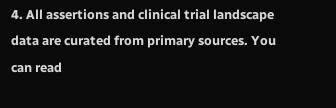4. All assertions and clinical trial landscape data are curated from primary sources. You can read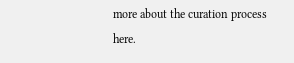more about the curation process here.